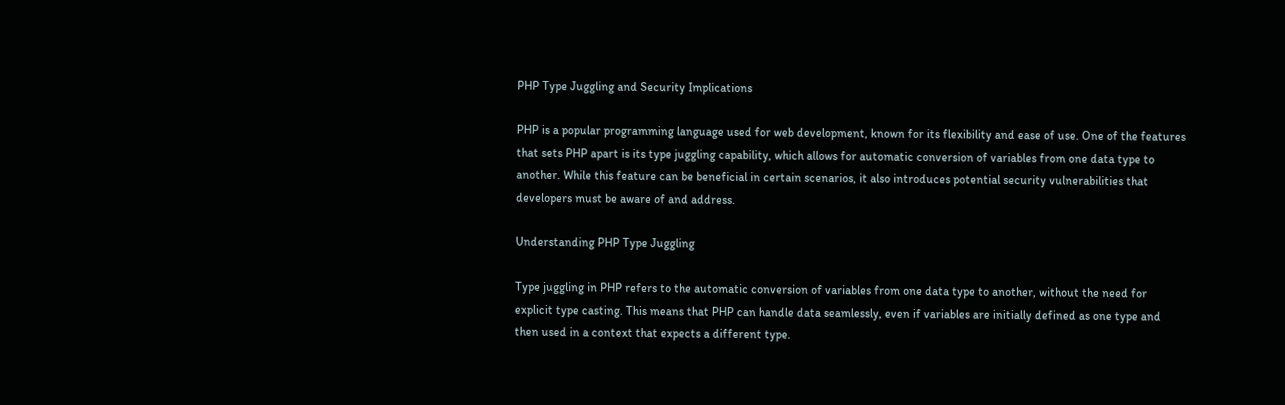PHP Type Juggling and Security Implications

PHP is a popular programming language used for web development, known for its flexibility and ease of use. One of the features that sets PHP apart is its type juggling capability, which allows for automatic conversion of variables from one data type to another. While this feature can be beneficial in certain scenarios, it also introduces potential security vulnerabilities that developers must be aware of and address.

Understanding PHP Type Juggling

Type juggling in PHP refers to the automatic conversion of variables from one data type to another, without the need for explicit type casting. This means that PHP can handle data seamlessly, even if variables are initially defined as one type and then used in a context that expects a different type.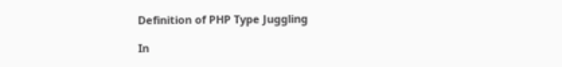Definition of PHP Type Juggling

In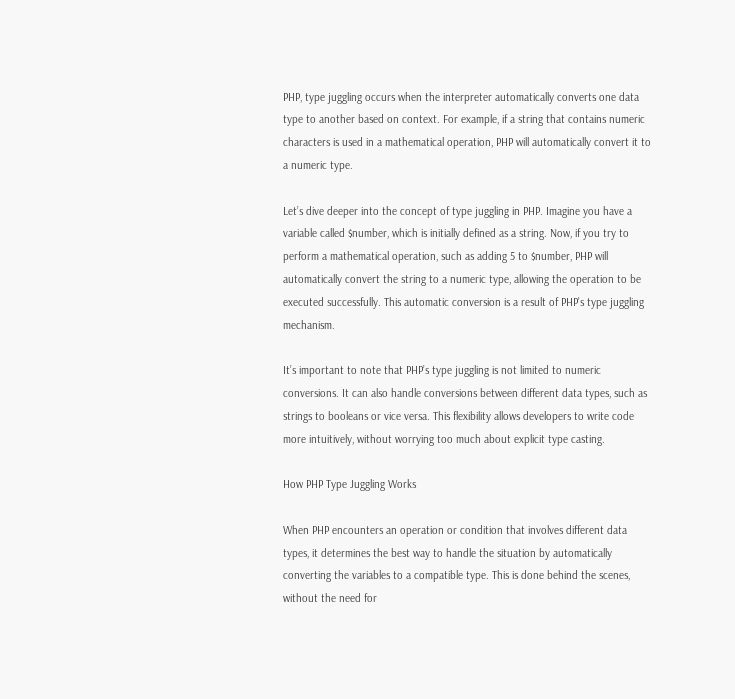PHP, type juggling occurs when the interpreter automatically converts one data type to another based on context. For example, if a string that contains numeric characters is used in a mathematical operation, PHP will automatically convert it to a numeric type.

Let’s dive deeper into the concept of type juggling in PHP. Imagine you have a variable called $number, which is initially defined as a string. Now, if you try to perform a mathematical operation, such as adding 5 to $number, PHP will automatically convert the string to a numeric type, allowing the operation to be executed successfully. This automatic conversion is a result of PHP’s type juggling mechanism.

It’s important to note that PHP’s type juggling is not limited to numeric conversions. It can also handle conversions between different data types, such as strings to booleans or vice versa. This flexibility allows developers to write code more intuitively, without worrying too much about explicit type casting.

How PHP Type Juggling Works

When PHP encounters an operation or condition that involves different data types, it determines the best way to handle the situation by automatically converting the variables to a compatible type. This is done behind the scenes, without the need for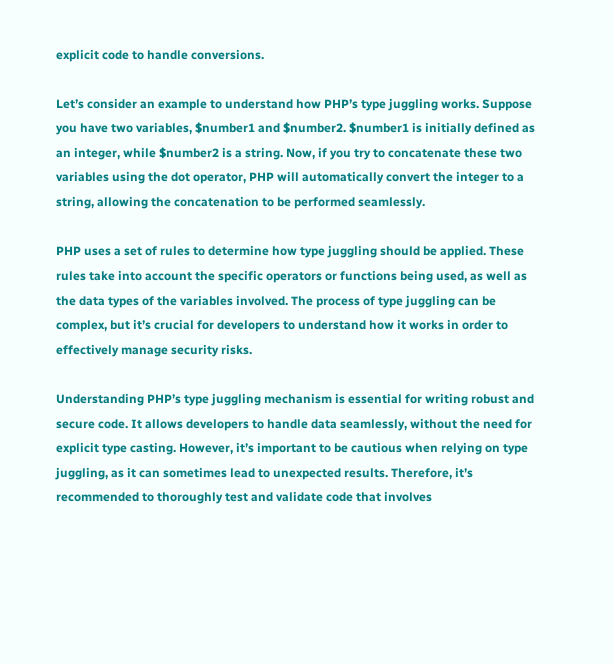explicit code to handle conversions.

Let’s consider an example to understand how PHP’s type juggling works. Suppose you have two variables, $number1 and $number2. $number1 is initially defined as an integer, while $number2 is a string. Now, if you try to concatenate these two variables using the dot operator, PHP will automatically convert the integer to a string, allowing the concatenation to be performed seamlessly.

PHP uses a set of rules to determine how type juggling should be applied. These rules take into account the specific operators or functions being used, as well as the data types of the variables involved. The process of type juggling can be complex, but it’s crucial for developers to understand how it works in order to effectively manage security risks.

Understanding PHP’s type juggling mechanism is essential for writing robust and secure code. It allows developers to handle data seamlessly, without the need for explicit type casting. However, it’s important to be cautious when relying on type juggling, as it can sometimes lead to unexpected results. Therefore, it’s recommended to thoroughly test and validate code that involves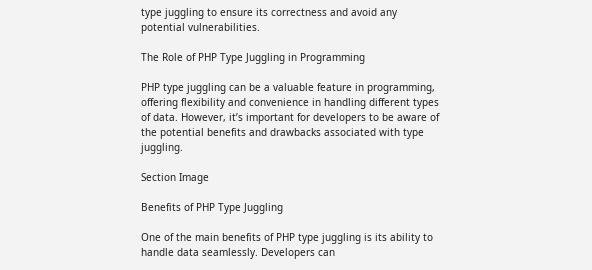type juggling to ensure its correctness and avoid any potential vulnerabilities.

The Role of PHP Type Juggling in Programming

PHP type juggling can be a valuable feature in programming, offering flexibility and convenience in handling different types of data. However, it’s important for developers to be aware of the potential benefits and drawbacks associated with type juggling.

Section Image

Benefits of PHP Type Juggling

One of the main benefits of PHP type juggling is its ability to handle data seamlessly. Developers can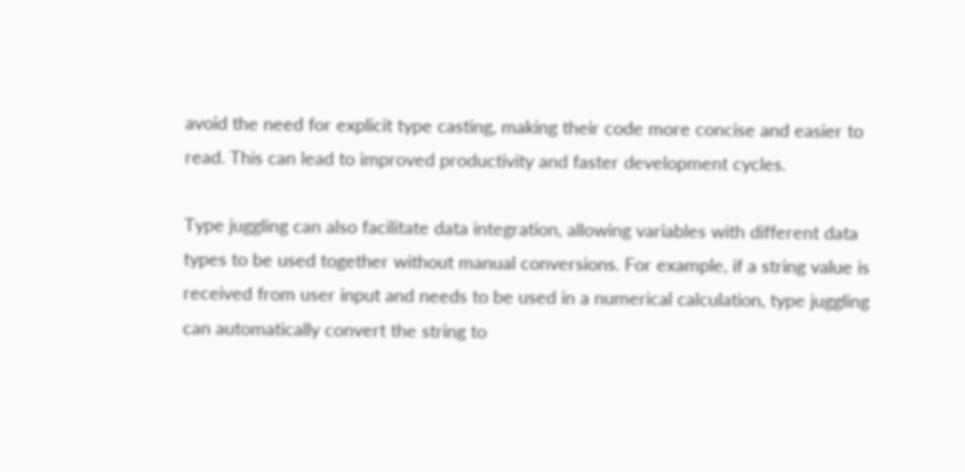avoid the need for explicit type casting, making their code more concise and easier to read. This can lead to improved productivity and faster development cycles.

Type juggling can also facilitate data integration, allowing variables with different data types to be used together without manual conversions. For example, if a string value is received from user input and needs to be used in a numerical calculation, type juggling can automatically convert the string to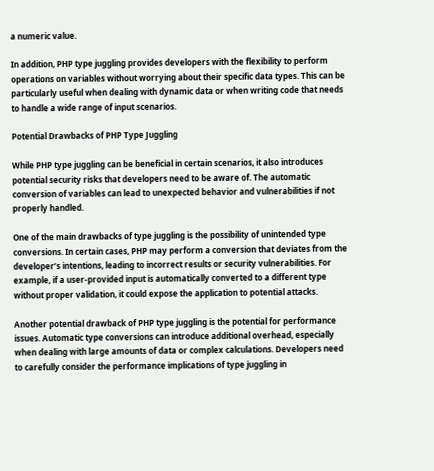a numeric value.

In addition, PHP type juggling provides developers with the flexibility to perform operations on variables without worrying about their specific data types. This can be particularly useful when dealing with dynamic data or when writing code that needs to handle a wide range of input scenarios.

Potential Drawbacks of PHP Type Juggling

While PHP type juggling can be beneficial in certain scenarios, it also introduces potential security risks that developers need to be aware of. The automatic conversion of variables can lead to unexpected behavior and vulnerabilities if not properly handled.

One of the main drawbacks of type juggling is the possibility of unintended type conversions. In certain cases, PHP may perform a conversion that deviates from the developer’s intentions, leading to incorrect results or security vulnerabilities. For example, if a user-provided input is automatically converted to a different type without proper validation, it could expose the application to potential attacks.

Another potential drawback of PHP type juggling is the potential for performance issues. Automatic type conversions can introduce additional overhead, especially when dealing with large amounts of data or complex calculations. Developers need to carefully consider the performance implications of type juggling in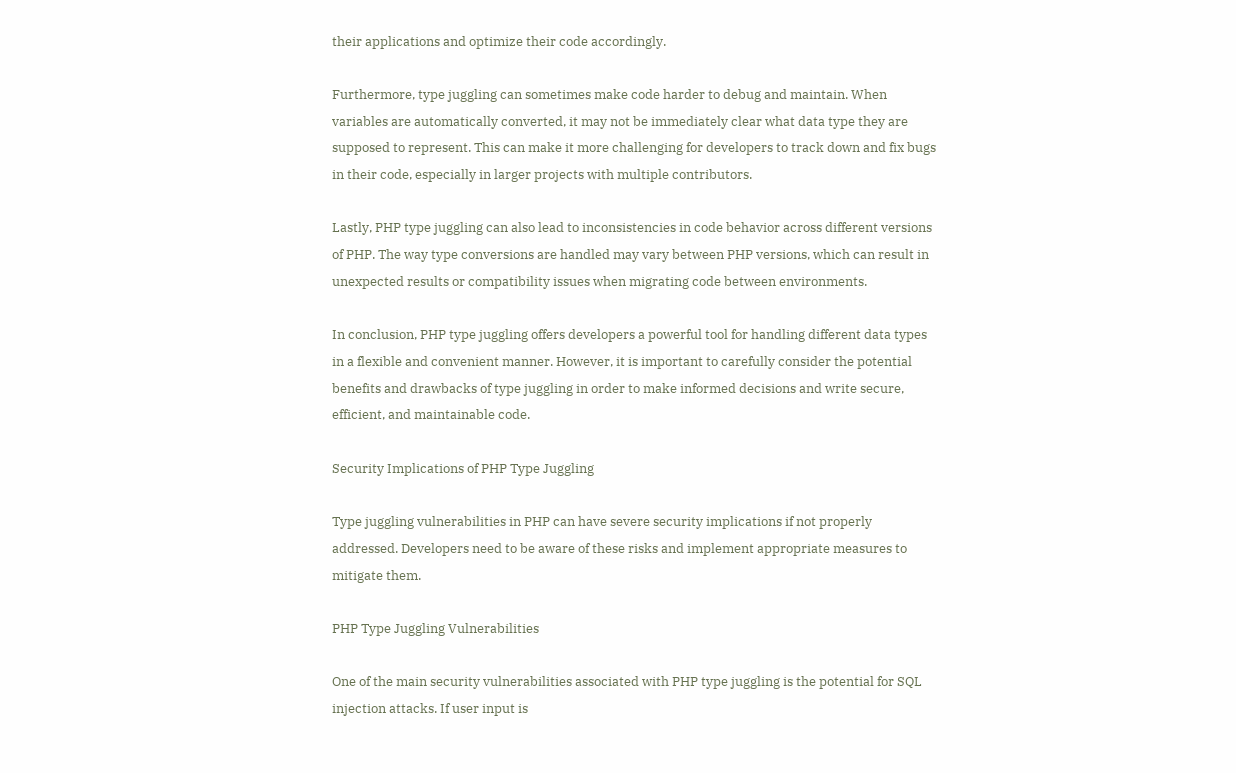their applications and optimize their code accordingly.

Furthermore, type juggling can sometimes make code harder to debug and maintain. When variables are automatically converted, it may not be immediately clear what data type they are supposed to represent. This can make it more challenging for developers to track down and fix bugs in their code, especially in larger projects with multiple contributors.

Lastly, PHP type juggling can also lead to inconsistencies in code behavior across different versions of PHP. The way type conversions are handled may vary between PHP versions, which can result in unexpected results or compatibility issues when migrating code between environments.

In conclusion, PHP type juggling offers developers a powerful tool for handling different data types in a flexible and convenient manner. However, it is important to carefully consider the potential benefits and drawbacks of type juggling in order to make informed decisions and write secure, efficient, and maintainable code.

Security Implications of PHP Type Juggling

Type juggling vulnerabilities in PHP can have severe security implications if not properly addressed. Developers need to be aware of these risks and implement appropriate measures to mitigate them.

PHP Type Juggling Vulnerabilities

One of the main security vulnerabilities associated with PHP type juggling is the potential for SQL injection attacks. If user input is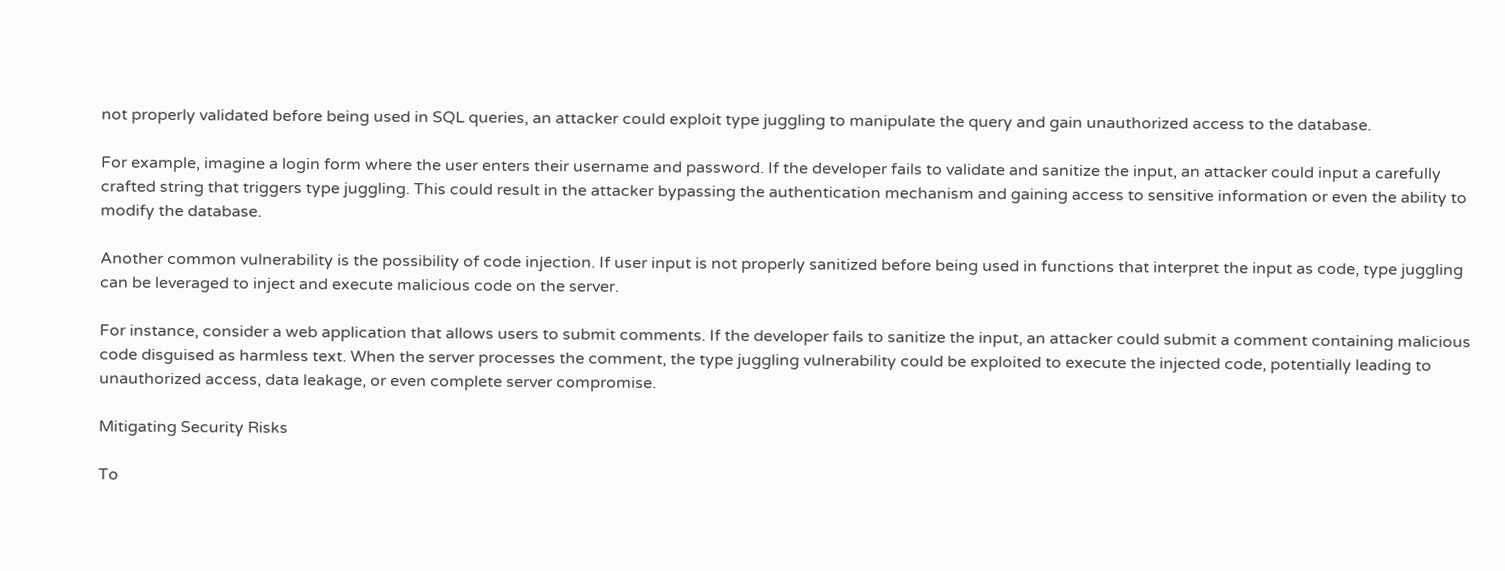not properly validated before being used in SQL queries, an attacker could exploit type juggling to manipulate the query and gain unauthorized access to the database.

For example, imagine a login form where the user enters their username and password. If the developer fails to validate and sanitize the input, an attacker could input a carefully crafted string that triggers type juggling. This could result in the attacker bypassing the authentication mechanism and gaining access to sensitive information or even the ability to modify the database.

Another common vulnerability is the possibility of code injection. If user input is not properly sanitized before being used in functions that interpret the input as code, type juggling can be leveraged to inject and execute malicious code on the server.

For instance, consider a web application that allows users to submit comments. If the developer fails to sanitize the input, an attacker could submit a comment containing malicious code disguised as harmless text. When the server processes the comment, the type juggling vulnerability could be exploited to execute the injected code, potentially leading to unauthorized access, data leakage, or even complete server compromise.

Mitigating Security Risks

To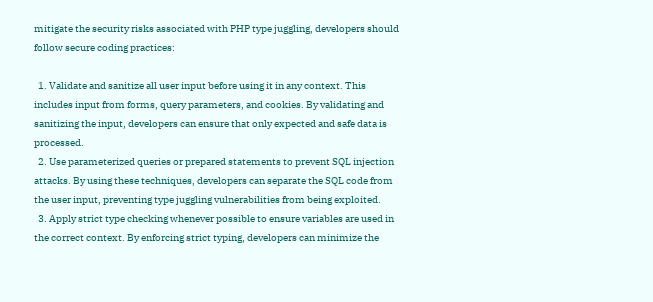mitigate the security risks associated with PHP type juggling, developers should follow secure coding practices:

  1. Validate and sanitize all user input before using it in any context. This includes input from forms, query parameters, and cookies. By validating and sanitizing the input, developers can ensure that only expected and safe data is processed.
  2. Use parameterized queries or prepared statements to prevent SQL injection attacks. By using these techniques, developers can separate the SQL code from the user input, preventing type juggling vulnerabilities from being exploited.
  3. Apply strict type checking whenever possible to ensure variables are used in the correct context. By enforcing strict typing, developers can minimize the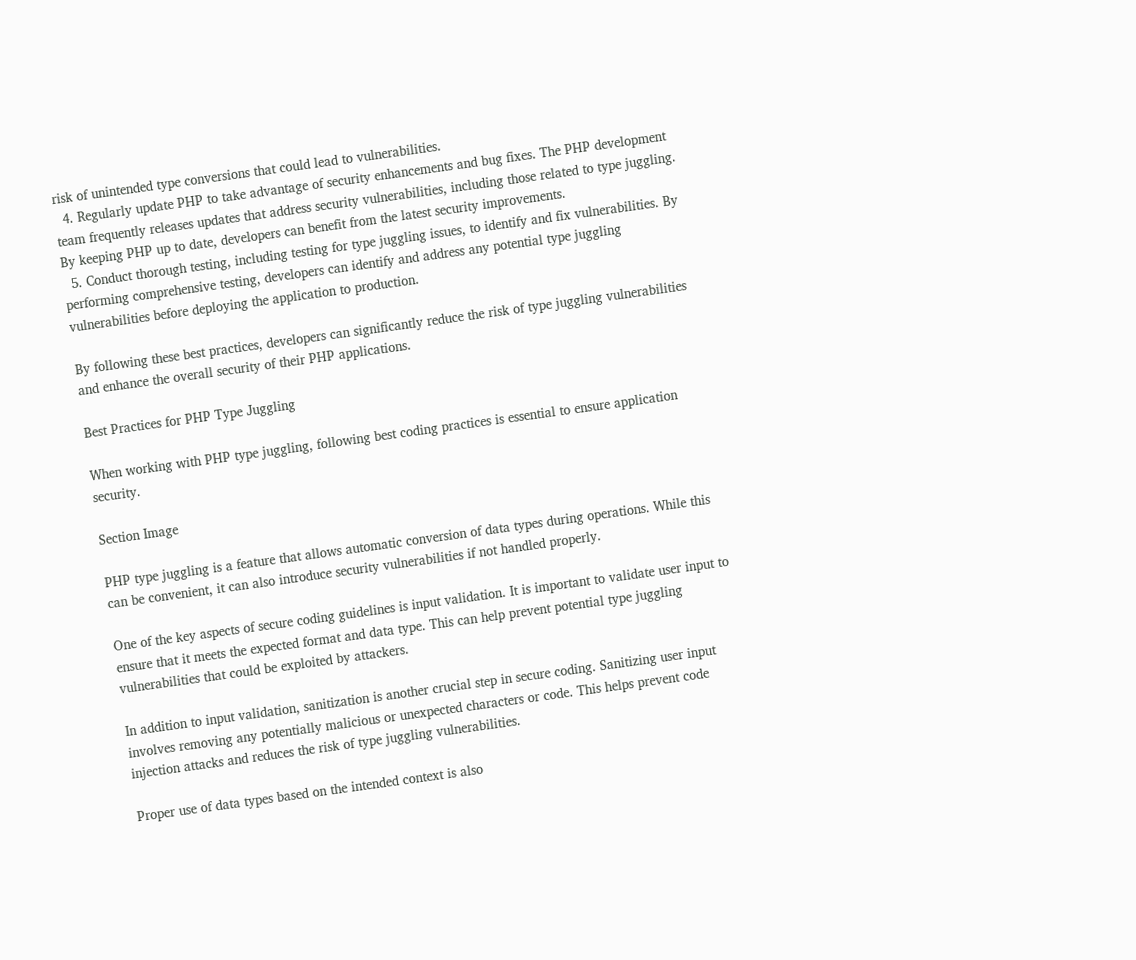risk of unintended type conversions that could lead to vulnerabilities.
  4. Regularly update PHP to take advantage of security enhancements and bug fixes. The PHP development team frequently releases updates that address security vulnerabilities, including those related to type juggling. By keeping PHP up to date, developers can benefit from the latest security improvements.
  5. Conduct thorough testing, including testing for type juggling issues, to identify and fix vulnerabilities. By performing comprehensive testing, developers can identify and address any potential type juggling vulnerabilities before deploying the application to production.

By following these best practices, developers can significantly reduce the risk of type juggling vulnerabilities and enhance the overall security of their PHP applications.

Best Practices for PHP Type Juggling

When working with PHP type juggling, following best coding practices is essential to ensure application security.

Section Image

PHP type juggling is a feature that allows automatic conversion of data types during operations. While this can be convenient, it can also introduce security vulnerabilities if not handled properly.

One of the key aspects of secure coding guidelines is input validation. It is important to validate user input to ensure that it meets the expected format and data type. This can help prevent potential type juggling vulnerabilities that could be exploited by attackers.

In addition to input validation, sanitization is another crucial step in secure coding. Sanitizing user input involves removing any potentially malicious or unexpected characters or code. This helps prevent code injection attacks and reduces the risk of type juggling vulnerabilities.

Proper use of data types based on the intended context is also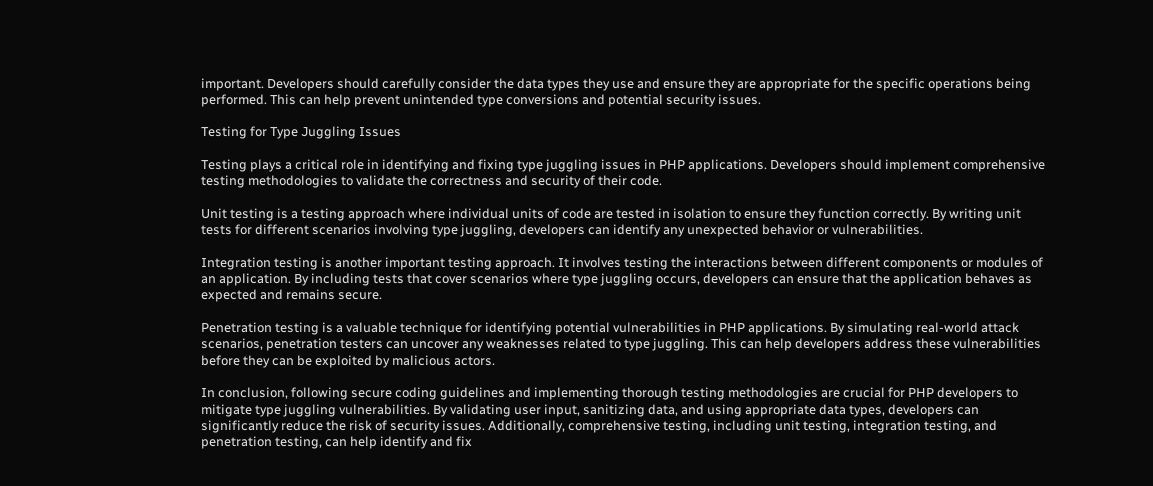important. Developers should carefully consider the data types they use and ensure they are appropriate for the specific operations being performed. This can help prevent unintended type conversions and potential security issues.

Testing for Type Juggling Issues

Testing plays a critical role in identifying and fixing type juggling issues in PHP applications. Developers should implement comprehensive testing methodologies to validate the correctness and security of their code.

Unit testing is a testing approach where individual units of code are tested in isolation to ensure they function correctly. By writing unit tests for different scenarios involving type juggling, developers can identify any unexpected behavior or vulnerabilities.

Integration testing is another important testing approach. It involves testing the interactions between different components or modules of an application. By including tests that cover scenarios where type juggling occurs, developers can ensure that the application behaves as expected and remains secure.

Penetration testing is a valuable technique for identifying potential vulnerabilities in PHP applications. By simulating real-world attack scenarios, penetration testers can uncover any weaknesses related to type juggling. This can help developers address these vulnerabilities before they can be exploited by malicious actors.

In conclusion, following secure coding guidelines and implementing thorough testing methodologies are crucial for PHP developers to mitigate type juggling vulnerabilities. By validating user input, sanitizing data, and using appropriate data types, developers can significantly reduce the risk of security issues. Additionally, comprehensive testing, including unit testing, integration testing, and penetration testing, can help identify and fix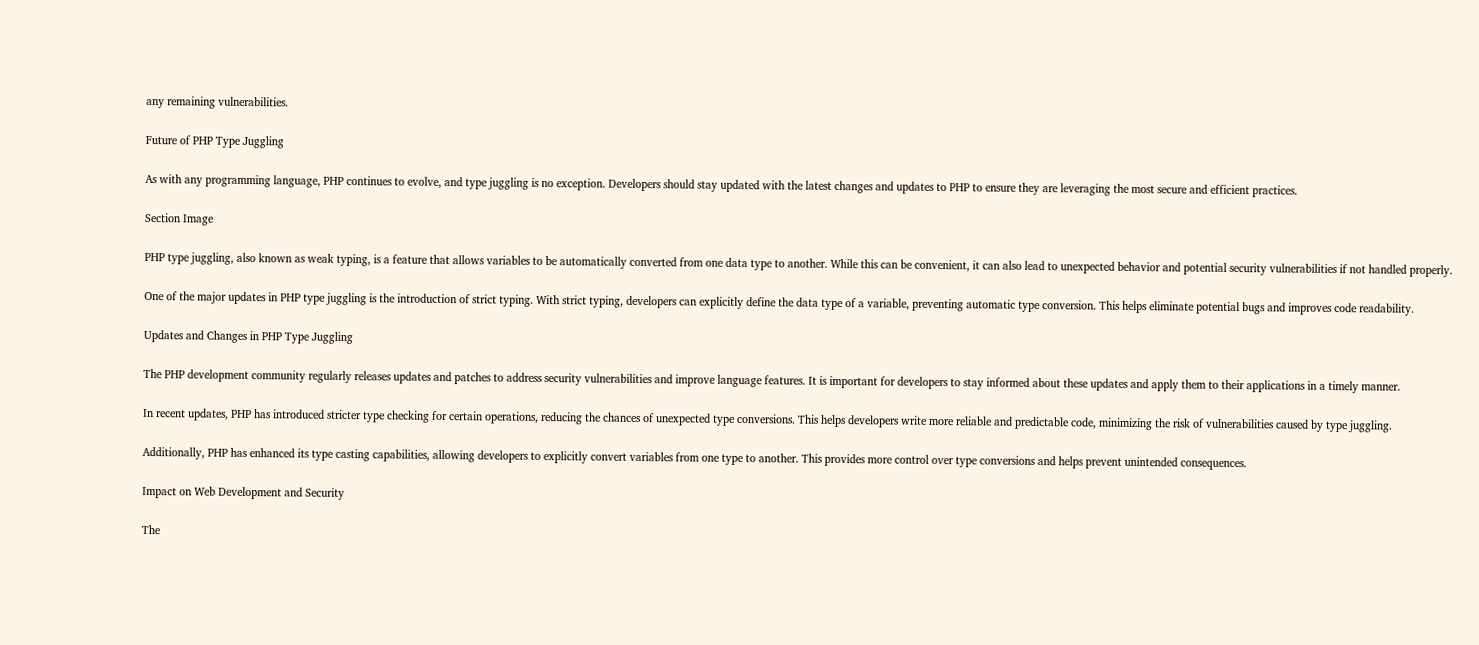any remaining vulnerabilities.

Future of PHP Type Juggling

As with any programming language, PHP continues to evolve, and type juggling is no exception. Developers should stay updated with the latest changes and updates to PHP to ensure they are leveraging the most secure and efficient practices.

Section Image

PHP type juggling, also known as weak typing, is a feature that allows variables to be automatically converted from one data type to another. While this can be convenient, it can also lead to unexpected behavior and potential security vulnerabilities if not handled properly.

One of the major updates in PHP type juggling is the introduction of strict typing. With strict typing, developers can explicitly define the data type of a variable, preventing automatic type conversion. This helps eliminate potential bugs and improves code readability.

Updates and Changes in PHP Type Juggling

The PHP development community regularly releases updates and patches to address security vulnerabilities and improve language features. It is important for developers to stay informed about these updates and apply them to their applications in a timely manner.

In recent updates, PHP has introduced stricter type checking for certain operations, reducing the chances of unexpected type conversions. This helps developers write more reliable and predictable code, minimizing the risk of vulnerabilities caused by type juggling.

Additionally, PHP has enhanced its type casting capabilities, allowing developers to explicitly convert variables from one type to another. This provides more control over type conversions and helps prevent unintended consequences.

Impact on Web Development and Security

The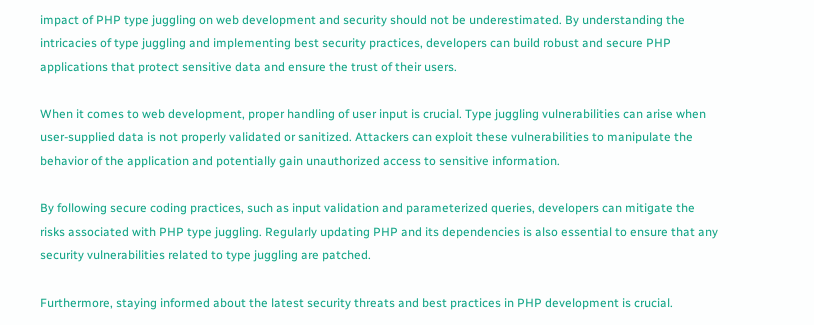impact of PHP type juggling on web development and security should not be underestimated. By understanding the intricacies of type juggling and implementing best security practices, developers can build robust and secure PHP applications that protect sensitive data and ensure the trust of their users.

When it comes to web development, proper handling of user input is crucial. Type juggling vulnerabilities can arise when user-supplied data is not properly validated or sanitized. Attackers can exploit these vulnerabilities to manipulate the behavior of the application and potentially gain unauthorized access to sensitive information.

By following secure coding practices, such as input validation and parameterized queries, developers can mitigate the risks associated with PHP type juggling. Regularly updating PHP and its dependencies is also essential to ensure that any security vulnerabilities related to type juggling are patched.

Furthermore, staying informed about the latest security threats and best practices in PHP development is crucial.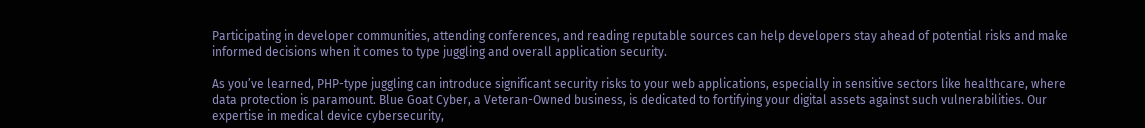Participating in developer communities, attending conferences, and reading reputable sources can help developers stay ahead of potential risks and make informed decisions when it comes to type juggling and overall application security.

As you’ve learned, PHP-type juggling can introduce significant security risks to your web applications, especially in sensitive sectors like healthcare, where data protection is paramount. Blue Goat Cyber, a Veteran-Owned business, is dedicated to fortifying your digital assets against such vulnerabilities. Our expertise in medical device cybersecurity,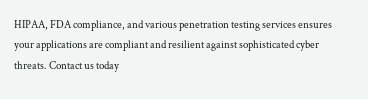HIPAA, FDA compliance, and various penetration testing services ensures your applications are compliant and resilient against sophisticated cyber threats. Contact us today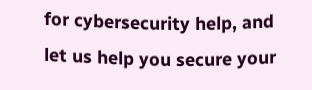for cybersecurity help, and let us help you secure your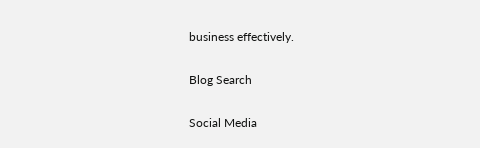business effectively.

Blog Search

Social Media